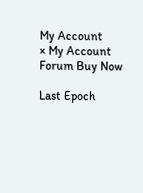My Account
× My Account Forum Buy Now

Last Epoch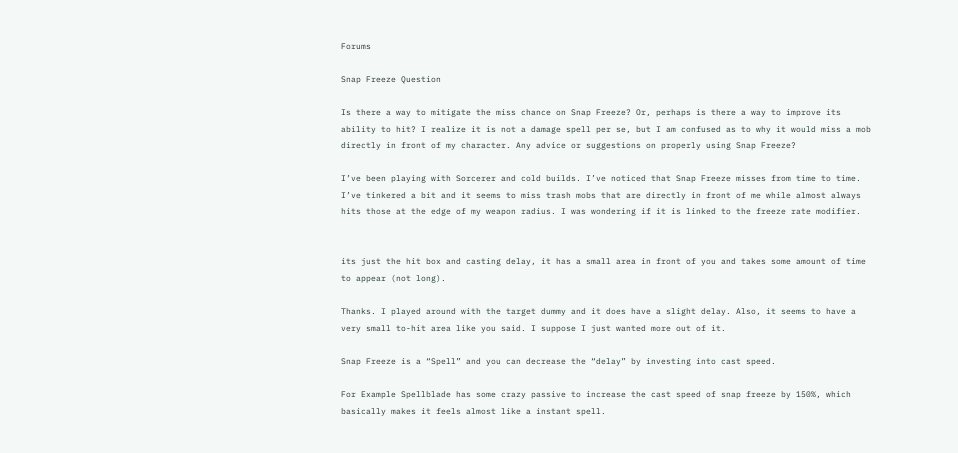Forums

Snap Freeze Question

Is there a way to mitigate the miss chance on Snap Freeze? Or, perhaps is there a way to improve its ability to hit? I realize it is not a damage spell per se, but I am confused as to why it would miss a mob directly in front of my character. Any advice or suggestions on properly using Snap Freeze?

I’ve been playing with Sorcerer and cold builds. I’ve noticed that Snap Freeze misses from time to time. I’ve tinkered a bit and it seems to miss trash mobs that are directly in front of me while almost always hits those at the edge of my weapon radius. I was wondering if it is linked to the freeze rate modifier.


its just the hit box and casting delay, it has a small area in front of you and takes some amount of time to appear (not long).

Thanks. I played around with the target dummy and it does have a slight delay. Also, it seems to have a very small to-hit area like you said. I suppose I just wanted more out of it.

Snap Freeze is a “Spell” and you can decrease the “delay” by investing into cast speed.

For Example Spellblade has some crazy passive to increase the cast speed of snap freeze by 150%, which basically makes it feels almost like a instant spell.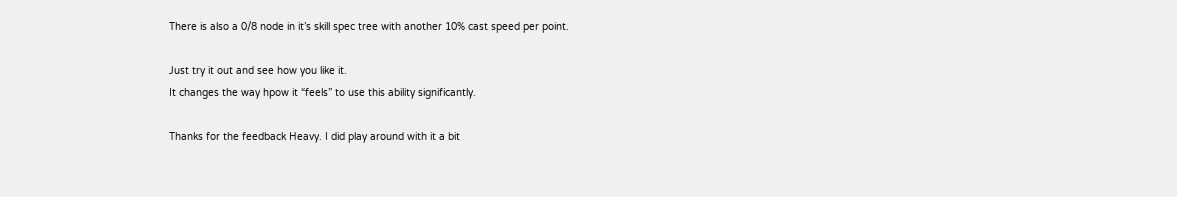There is also a 0/8 node in it’s skill spec tree with another 10% cast speed per point.

Just try it out and see how you like it.
It changes the way hpow it “feels” to use this ability significantly.

Thanks for the feedback Heavy. I did play around with it a bit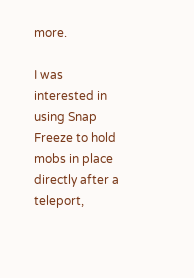more.

I was interested in using Snap Freeze to hold mobs in place directly after a teleport,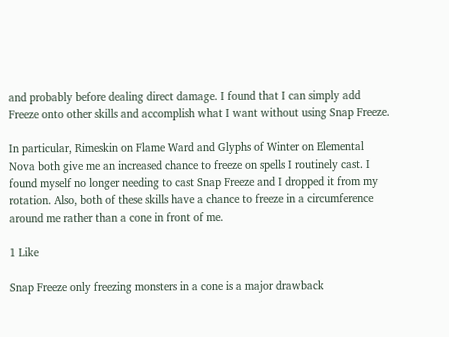and probably before dealing direct damage. I found that I can simply add Freeze onto other skills and accomplish what I want without using Snap Freeze.

In particular, Rimeskin on Flame Ward and Glyphs of Winter on Elemental Nova both give me an increased chance to freeze on spells I routinely cast. I found myself no longer needing to cast Snap Freeze and I dropped it from my rotation. Also, both of these skills have a chance to freeze in a circumference around me rather than a cone in front of me.

1 Like

Snap Freeze only freezing monsters in a cone is a major drawback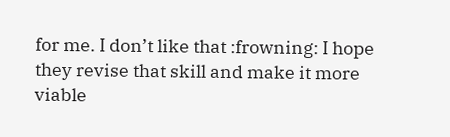for me. I don’t like that :frowning: I hope they revise that skill and make it more viable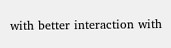with better interaction with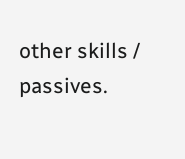other skills / passives.